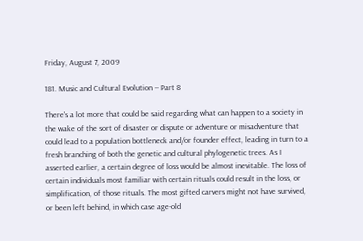Friday, August 7, 2009

181. Music and Cultural Evolution -- Part 8

There's a lot more that could be said regarding what can happen to a society in the wake of the sort of disaster or dispute or adventure or misadventure that could lead to a population bottleneck and/or founder effect, leading in turn to a fresh branching of both the genetic and cultural phylogenetic trees. As I asserted earlier, a certain degree of loss would be almost inevitable. The loss of certain individuals most familiar with certain rituals could result in the loss, or simplification, of those rituals. The most gifted carvers might not have survived, or been left behind, in which case age-old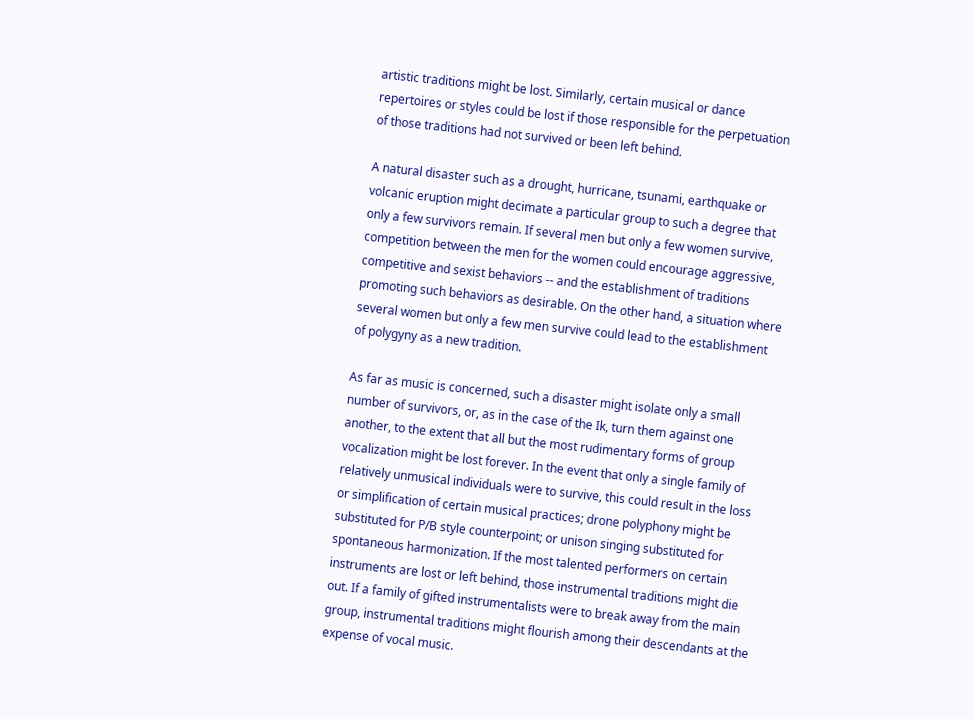artistic traditions might be lost. Similarly, certain musical or dance repertoires or styles could be lost if those responsible for the perpetuation of those traditions had not survived or been left behind.

A natural disaster such as a drought, hurricane, tsunami, earthquake or volcanic eruption might decimate a particular group to such a degree that only a few survivors remain. If several men but only a few women survive, competition between the men for the women could encourage aggressive, competitive and sexist behaviors -- and the establishment of traditions promoting such behaviors as desirable. On the other hand, a situation where several women but only a few men survive could lead to the establishment of polygyny as a new tradition.

As far as music is concerned, such a disaster might isolate only a small number of survivors, or, as in the case of the Ik, turn them against one another, to the extent that all but the most rudimentary forms of group vocalization might be lost forever. In the event that only a single family of relatively unmusical individuals were to survive, this could result in the loss or simplification of certain musical practices; drone polyphony might be substituted for P/B style counterpoint; or unison singing substituted for spontaneous harmonization. If the most talented performers on certain instruments are lost or left behind, those instrumental traditions might die out. If a family of gifted instrumentalists were to break away from the main group, instrumental traditions might flourish among their descendants at the expense of vocal music.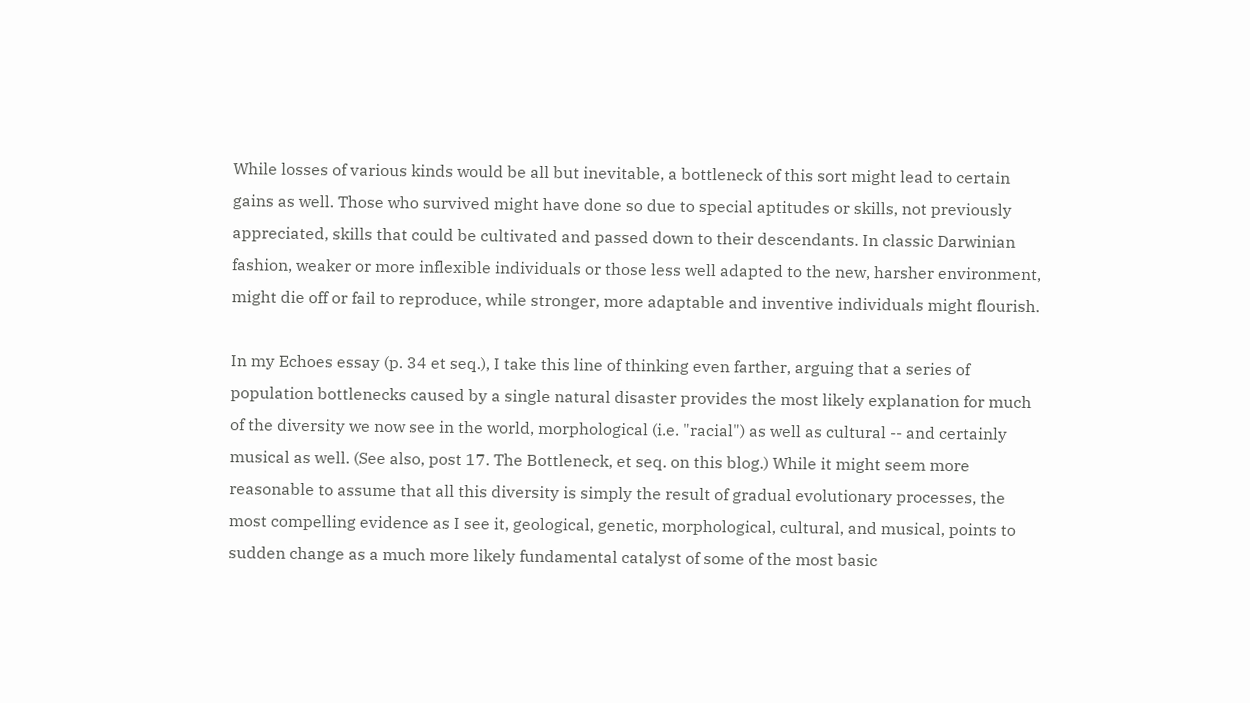While losses of various kinds would be all but inevitable, a bottleneck of this sort might lead to certain gains as well. Those who survived might have done so due to special aptitudes or skills, not previously appreciated, skills that could be cultivated and passed down to their descendants. In classic Darwinian fashion, weaker or more inflexible individuals or those less well adapted to the new, harsher environment, might die off or fail to reproduce, while stronger, more adaptable and inventive individuals might flourish.

In my Echoes essay (p. 34 et seq.), I take this line of thinking even farther, arguing that a series of population bottlenecks caused by a single natural disaster provides the most likely explanation for much of the diversity we now see in the world, morphological (i.e. "racial") as well as cultural -- and certainly musical as well. (See also, post 17. The Bottleneck, et seq. on this blog.) While it might seem more reasonable to assume that all this diversity is simply the result of gradual evolutionary processes, the most compelling evidence as I see it, geological, genetic, morphological, cultural, and musical, points to sudden change as a much more likely fundamental catalyst of some of the most basic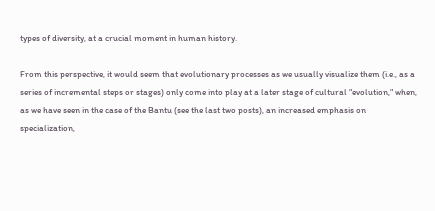types of diversity, at a crucial moment in human history.

From this perspective, it would seem that evolutionary processes as we usually visualize them (i.e., as a series of incremental steps or stages) only come into play at a later stage of cultural "evolution," when, as we have seen in the case of the Bantu (see the last two posts), an increased emphasis on specialization,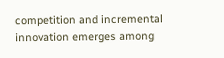competition and incremental innovation emerges among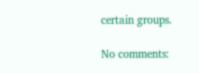certain groups.

No comments: